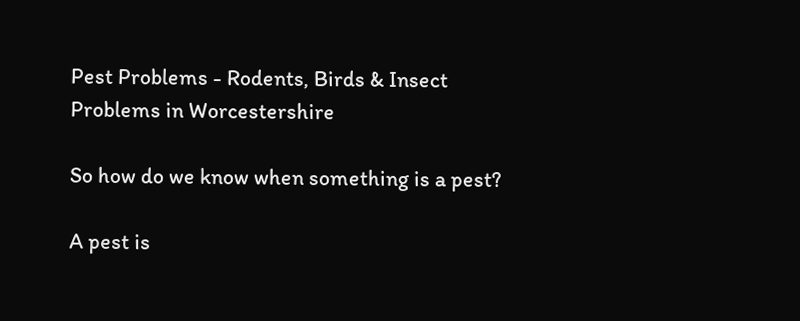Pest Problems - Rodents, Birds & Insect Problems in Worcestershire

So how do we know when something is a pest?

A pest is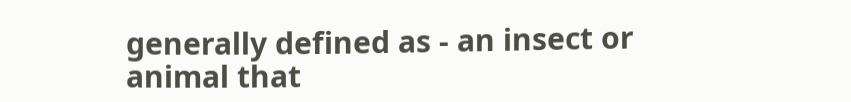generally defined as - an insect or animal that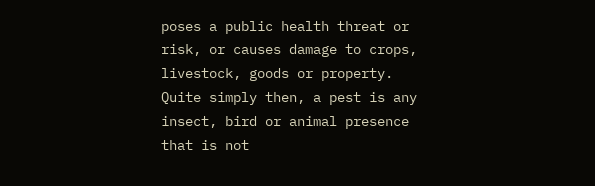poses a public health threat or risk, or causes damage to crops, livestock, goods or property.  Quite simply then, a pest is any insect, bird or animal presence that is not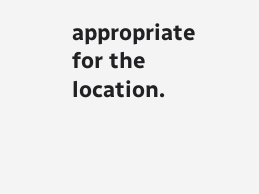appropriate for the location.